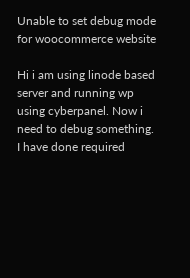Unable to set debug mode for woocommerce website

Hi i am using linode based server and running wp using cyberpanel. Now i need to debug something. I have done required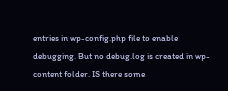entries in wp-config.php file to enable debugging. But no debug.log is created in wp-content folder. IS there some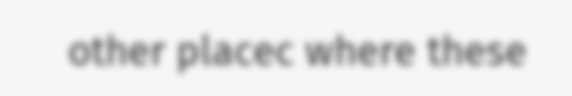other placec where these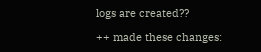logs are created??

++ made these changes: